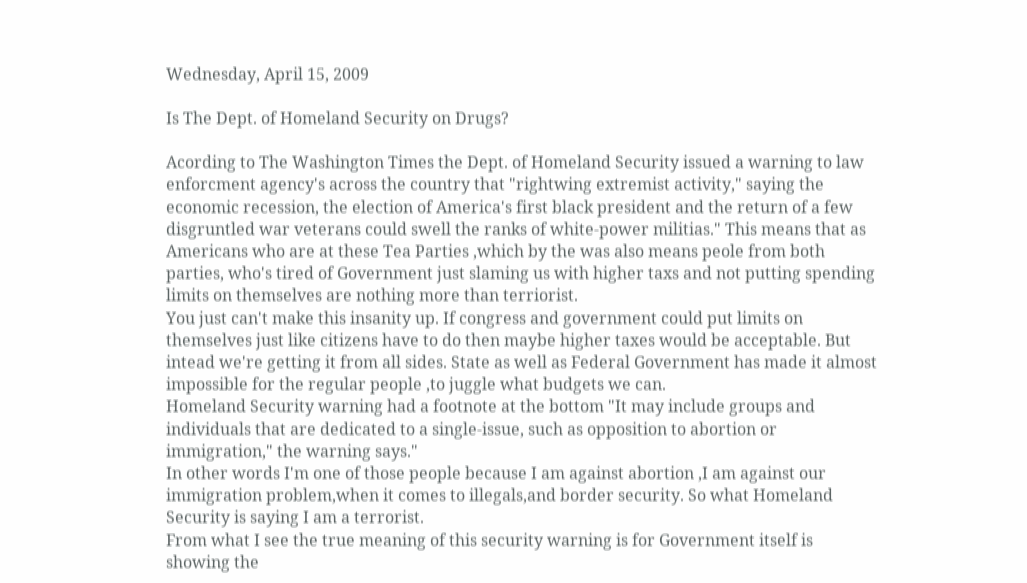Wednesday, April 15, 2009

Is The Dept. of Homeland Security on Drugs?

Acording to The Washington Times the Dept. of Homeland Security issued a warning to law enforcment agency's across the country that "rightwing extremist activity," saying the economic recession, the election of America's first black president and the return of a few disgruntled war veterans could swell the ranks of white-power militias." This means that as Americans who are at these Tea Parties ,which by the was also means peole from both parties, who's tired of Government just slaming us with higher taxs and not putting spending limits on themselves are nothing more than terriorist.
You just can't make this insanity up. If congress and government could put limits on themselves just like citizens have to do then maybe higher taxes would be acceptable. But intead we're getting it from all sides. State as well as Federal Government has made it almost impossible for the regular people ,to juggle what budgets we can.
Homeland Security warning had a footnote at the bottom "It may include groups and individuals that are dedicated to a single-issue, such as opposition to abortion or immigration," the warning says."
In other words I'm one of those people because I am against abortion ,I am against our immigration problem,when it comes to illegals,and border security. So what Homeland Security is saying I am a terrorist.
From what I see the true meaning of this security warning is for Government itself is showing the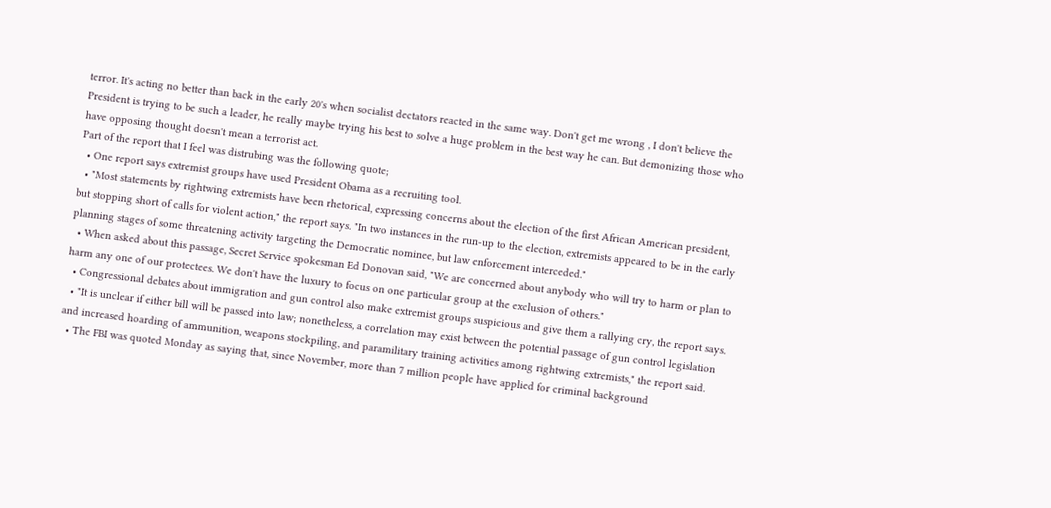terror. It's acting no better than back in the early 20's when socialist dectators reacted in the same way. Don't get me wrong , I don't believe the President is trying to be such a leader, he really maybe trying his best to solve a huge problem in the best way he can. But demonizing those who have opposing thought doesn't mean a terrorist act.
Part of the report that I feel was distrubing was the following quote;
  • One report says extremist groups have used President Obama as a recruiting tool.
  • "Most statements by rightwing extremists have been rhetorical, expressing concerns about the election of the first African American president, but stopping short of calls for violent action," the report says. "In two instances in the run-up to the election, extremists appeared to be in the early planning stages of some threatening activity targeting the Democratic nominee, but law enforcement interceded."
  • When asked about this passage, Secret Service spokesman Ed Donovan said, "We are concerned about anybody who will try to harm or plan to harm any one of our protectees. We don't have the luxury to focus on one particular group at the exclusion of others."
  • Congressional debates about immigration and gun control also make extremist groups suspicious and give them a rallying cry, the report says.
  • "It is unclear if either bill will be passed into law; nonetheless, a correlation may exist between the potential passage of gun control legislation and increased hoarding of ammunition, weapons stockpiling, and paramilitary training activities among rightwing extremists," the report said.
  • The FBI was quoted Monday as saying that, since November, more than 7 million people have applied for criminal background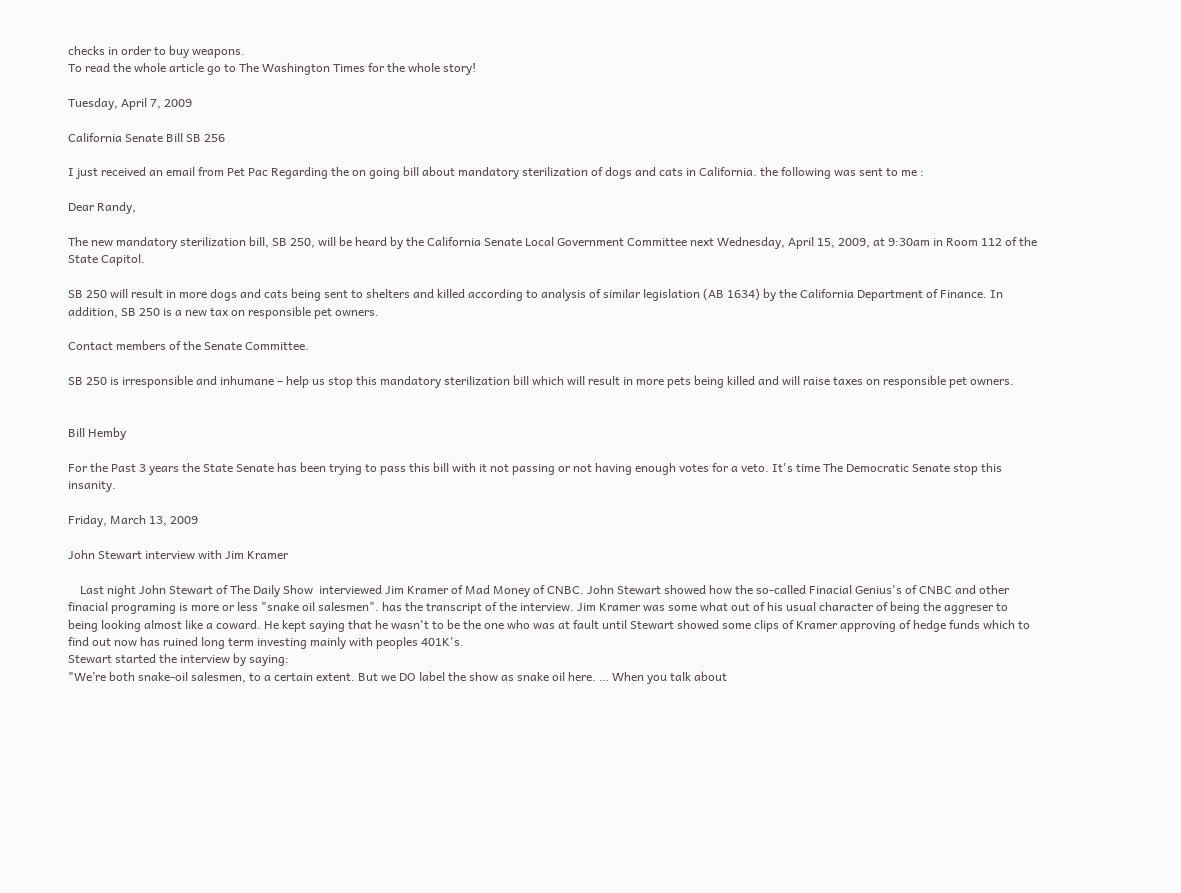checks in order to buy weapons.
To read the whole article go to The Washington Times for the whole story!

Tuesday, April 7, 2009

California Senate Bill SB 256

I just received an email from Pet Pac Regarding the on going bill about mandatory sterilization of dogs and cats in California. the following was sent to me :

Dear Randy,

The new mandatory sterilization bill, SB 250, will be heard by the California Senate Local Government Committee next Wednesday, April 15, 2009, at 9:30am in Room 112 of the State Capitol.

SB 250 will result in more dogs and cats being sent to shelters and killed according to analysis of similar legislation (AB 1634) by the California Department of Finance. In addition, SB 250 is a new tax on responsible pet owners.

Contact members of the Senate Committee.

SB 250 is irresponsible and inhumane – help us stop this mandatory sterilization bill which will result in more pets being killed and will raise taxes on responsible pet owners.


Bill Hemby

For the Past 3 years the State Senate has been trying to pass this bill with it not passing or not having enough votes for a veto. It's time The Democratic Senate stop this insanity.

Friday, March 13, 2009

John Stewart interview with Jim Kramer

    Last night John Stewart of The Daily Show  interviewed Jim Kramer of Mad Money of CNBC. John Stewart showed how the so-called Finacial Genius's of CNBC and other finacial programing is more or less "snake oil salesmen". has the transcript of the interview. Jim Kramer was some what out of his usual character of being the aggreser to being looking almost like a coward. He kept saying that he wasn't to be the one who was at fault until Stewart showed some clips of Kramer approving of hedge funds which to find out now has ruined long term investing mainly with peoples 401K's.
Stewart started the interview by saying:
"We’re both snake-oil salesmen, to a certain extent. But we DO label the show as snake oil here. … When you talk about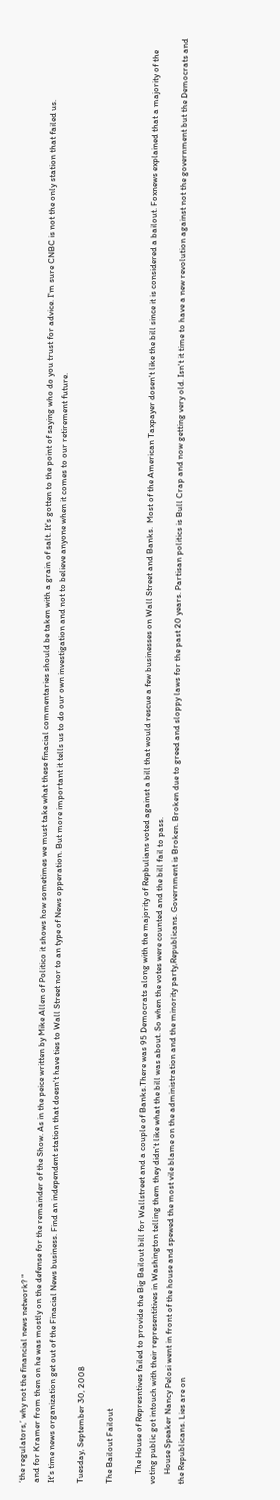‘the regulators,’ why not the financial news network? "
and for Kramer from then on he was mostly on the defense for the remainder of the Show. As in the peice written by Mike Allen of Politico it shows how sometimes we must take what these finacial commentaries should be taken with a grain of salt. It's gotten to the point of saying who do you trust for advice. I'm sure CNBC is not the only station that failed us.
It's time news organization get out of the Finacial News business. Find an independent station that doesn't have ties to Wall Street nor to an type of News opperation. But more important it tells us to do our own investigation and not to believe anyone when it comes to our retirement future.

Tuesday, September 30, 2008

The Bailout Failout

     The House of Represntives failed to provide the Big Bailout bill for Wallstreet and a couple of Banks.There was 95 Democrats along with the majority of Repbulians voted against a bill that would rescue a few businesses on Wall Street and Banks.  Most of the American Taxpayer dosen't like the bill since it is considered a bailout. Foxnews explained that a majority of the voting public got intouch with their representitives in Washington telling them they didn't like what the bill was about. So when the votes were counted and the bill fail to pass.
     House Speaker Nancy Pelosi went in front of the house and spewed the most vile blame on the administration and the minority party,Republicans. Government is Broken. Broken due to greed and sloppy laws for the past 20 years. Partisan politics is Bull Crap and now getting very old. Isn't it time to have a new revolution against not the government but the Democrats and the Republicans. Lies are on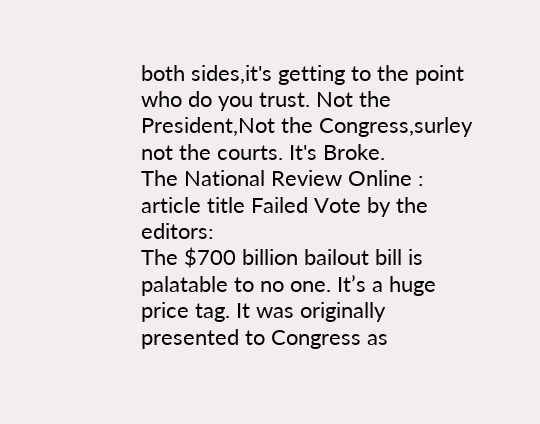both sides,it's getting to the point who do you trust. Not the President,Not the Congress,surley not the courts. It's Broke.
The National Review Online : article title Failed Vote by the editors:
The $700 billion bailout bill is palatable to no one. It’s a huge price tag. It was originally presented to Congress as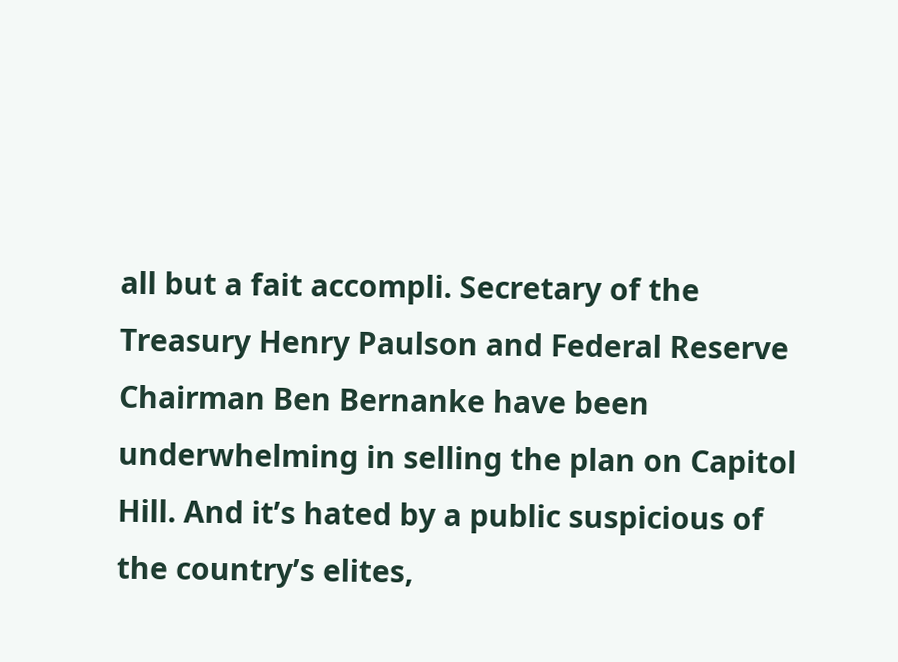all but a fait accompli. Secretary of the Treasury Henry Paulson and Federal Reserve Chairman Ben Bernanke have been underwhelming in selling the plan on Capitol Hill. And it’s hated by a public suspicious of the country’s elites,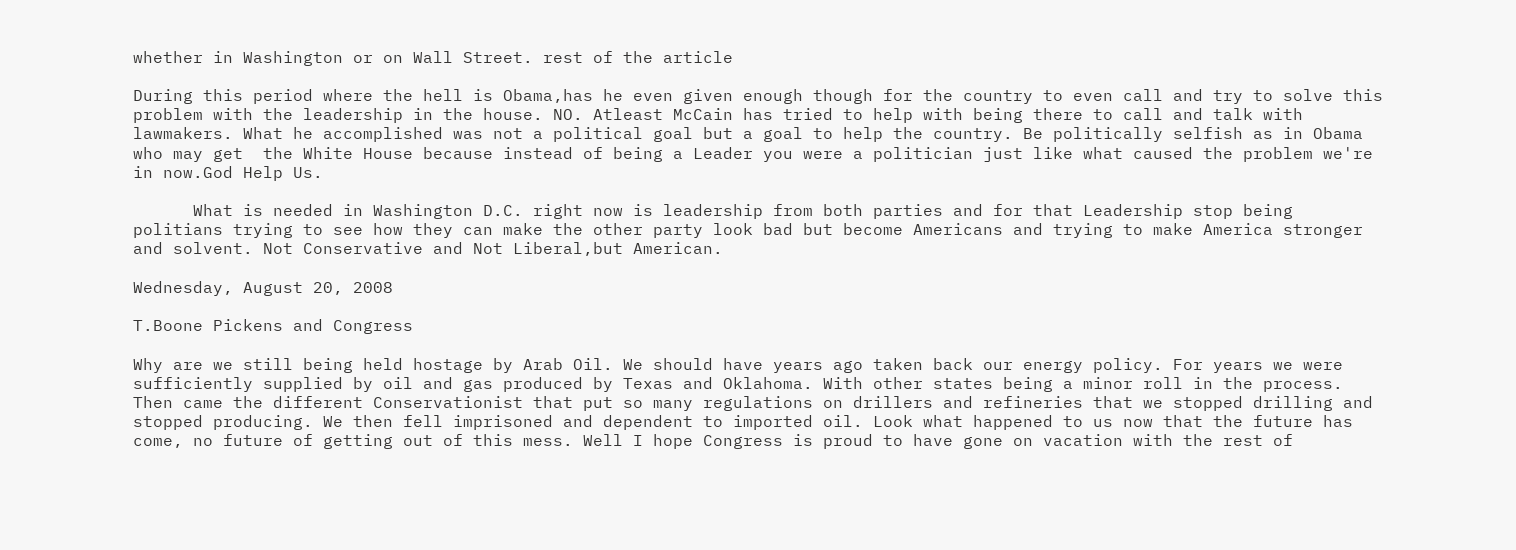whether in Washington or on Wall Street. rest of the article

During this period where the hell is Obama,has he even given enough though for the country to even call and try to solve this problem with the leadership in the house. NO. Atleast McCain has tried to help with being there to call and talk with lawmakers. What he accomplished was not a political goal but a goal to help the country. Be politically selfish as in Obama who may get  the White House because instead of being a Leader you were a politician just like what caused the problem we're in now.God Help Us.

      What is needed in Washington D.C. right now is leadership from both parties and for that Leadership stop being politians trying to see how they can make the other party look bad but become Americans and trying to make America stronger and solvent. Not Conservative and Not Liberal,but American.

Wednesday, August 20, 2008

T.Boone Pickens and Congress

Why are we still being held hostage by Arab Oil. We should have years ago taken back our energy policy. For years we were sufficiently supplied by oil and gas produced by Texas and Oklahoma. With other states being a minor roll in the process. Then came the different Conservationist that put so many regulations on drillers and refineries that we stopped drilling and stopped producing. We then fell imprisoned and dependent to imported oil. Look what happened to us now that the future has come, no future of getting out of this mess. Well I hope Congress is proud to have gone on vacation with the rest of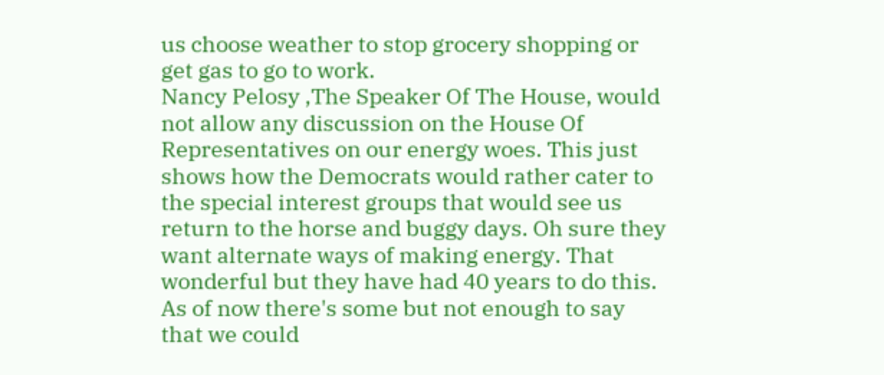us choose weather to stop grocery shopping or get gas to go to work.
Nancy Pelosy ,The Speaker Of The House, would not allow any discussion on the House Of Representatives on our energy woes. This just shows how the Democrats would rather cater to the special interest groups that would see us return to the horse and buggy days. Oh sure they want alternate ways of making energy. That wonderful but they have had 40 years to do this. As of now there's some but not enough to say that we could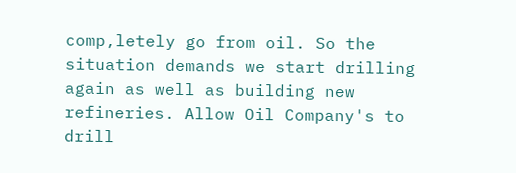comp,letely go from oil. So the situation demands we start drilling again as well as building new refineries. Allow Oil Company's to drill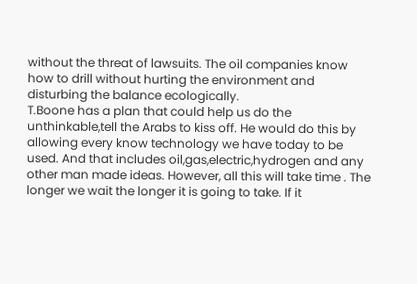without the threat of lawsuits. The oil companies know how to drill without hurting the environment and disturbing the balance ecologically.
T.Boone has a plan that could help us do the unthinkable,tell the Arabs to kiss off. He would do this by allowing every know technology we have today to be used. And that includes oil,gas,electric,hydrogen and any other man made ideas. However, all this will take time . The longer we wait the longer it is going to take. If it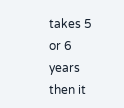takes 5 or 6 years then it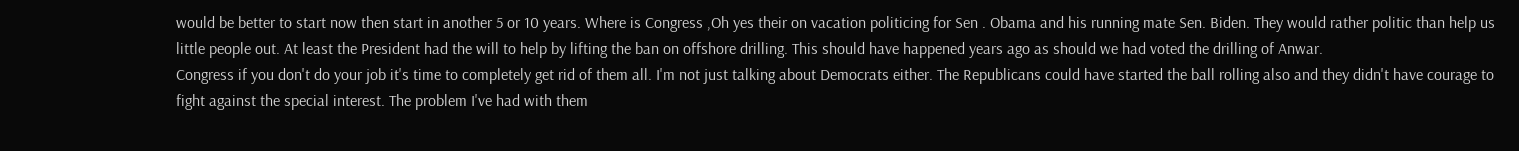would be better to start now then start in another 5 or 10 years. Where is Congress ,Oh yes their on vacation politicing for Sen . Obama and his running mate Sen. Biden. They would rather politic than help us little people out. At least the President had the will to help by lifting the ban on offshore drilling. This should have happened years ago as should we had voted the drilling of Anwar.
Congress if you don't do your job it's time to completely get rid of them all. I'm not just talking about Democrats either. The Republicans could have started the ball rolling also and they didn't have courage to fight against the special interest. The problem I've had with them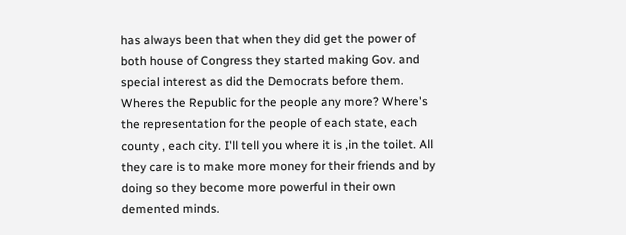has always been that when they did get the power of both house of Congress they started making Gov. and special interest as did the Democrats before them. Wheres the Republic for the people any more? Where's the representation for the people of each state, each county , each city. I'll tell you where it is ,in the toilet. All they care is to make more money for their friends and by doing so they become more powerful in their own demented minds.